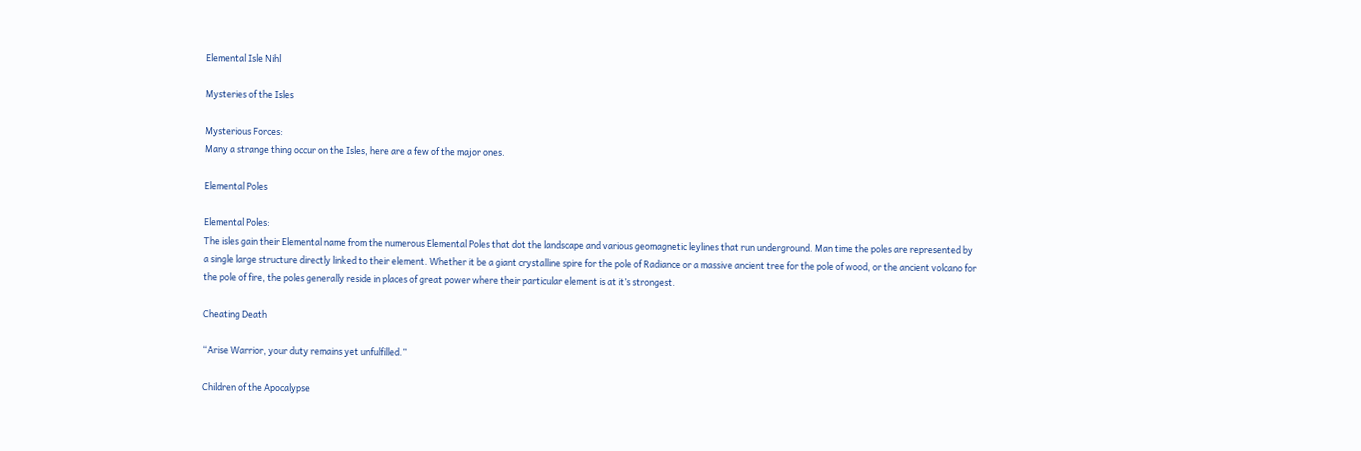Elemental Isle Nihl

Mysteries of the Isles

Mysterious Forces:
Many a strange thing occur on the Isles, here are a few of the major ones.

Elemental Poles

Elemental Poles:
The isles gain their Elemental name from the numerous Elemental Poles that dot the landscape and various geomagnetic leylines that run underground. Man time the poles are represented by a single large structure directly linked to their element. Whether it be a giant crystalline spire for the pole of Radiance or a massive ancient tree for the pole of wood, or the ancient volcano for the pole of fire, the poles generally reside in places of great power where their particular element is at it’s strongest.

Cheating Death

“Arise Warrior, your duty remains yet unfulfilled.”

Children of the Apocalypse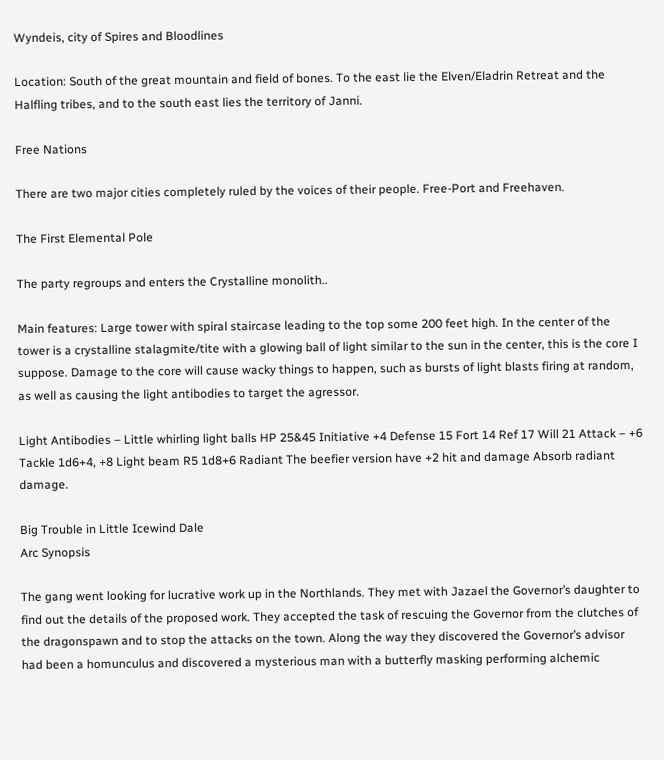Wyndeis, city of Spires and Bloodlines

Location: South of the great mountain and field of bones. To the east lie the Elven/Eladrin Retreat and the Halfling tribes, and to the south east lies the territory of Janni.

Free Nations

There are two major cities completely ruled by the voices of their people. Free-Port and Freehaven.

The First Elemental Pole

The party regroups and enters the Crystalline monolith..

Main features: Large tower with spiral staircase leading to the top some 200 feet high. In the center of the tower is a crystalline stalagmite/tite with a glowing ball of light similar to the sun in the center, this is the core I suppose. Damage to the core will cause wacky things to happen, such as bursts of light blasts firing at random, as well as causing the light antibodies to target the agressor.

Light Antibodies – Little whirling light balls HP 25&45 Initiative +4 Defense 15 Fort 14 Ref 17 Will 21 Attack – +6 Tackle 1d6+4, +8 Light beam R5 1d8+6 Radiant The beefier version have +2 hit and damage Absorb radiant damage.

Big Trouble in Little Icewind Dale
Arc Synopsis

The gang went looking for lucrative work up in the Northlands. They met with Jazael the Governor’s daughter to find out the details of the proposed work. They accepted the task of rescuing the Governor from the clutches of the dragonspawn and to stop the attacks on the town. Along the way they discovered the Governor’s advisor had been a homunculus and discovered a mysterious man with a butterfly masking performing alchemic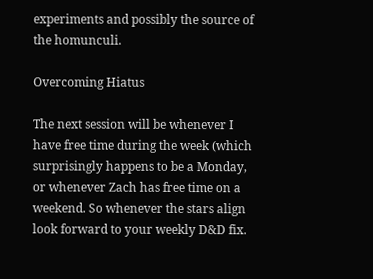experiments and possibly the source of the homunculi.

Overcoming Hiatus

The next session will be whenever I have free time during the week (which surprisingly happens to be a Monday, or whenever Zach has free time on a weekend. So whenever the stars align look forward to your weekly D&D fix.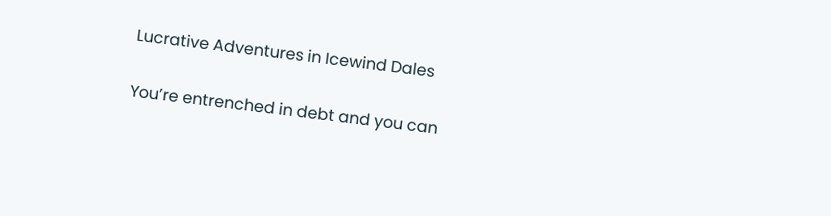Lucrative Adventures in Icewind Dales

You’re entrenched in debt and you can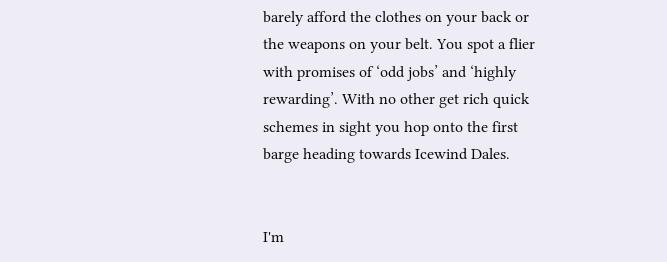barely afford the clothes on your back or the weapons on your belt. You spot a flier with promises of ‘odd jobs’ and ‘highly rewarding’. With no other get rich quick schemes in sight you hop onto the first barge heading towards Icewind Dales.


I'm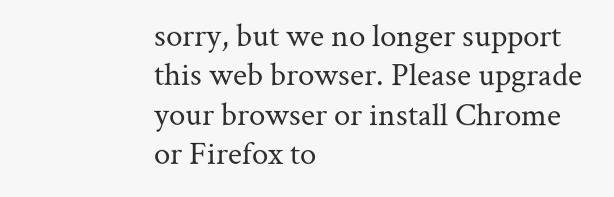sorry, but we no longer support this web browser. Please upgrade your browser or install Chrome or Firefox to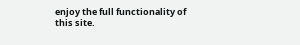enjoy the full functionality of this site.